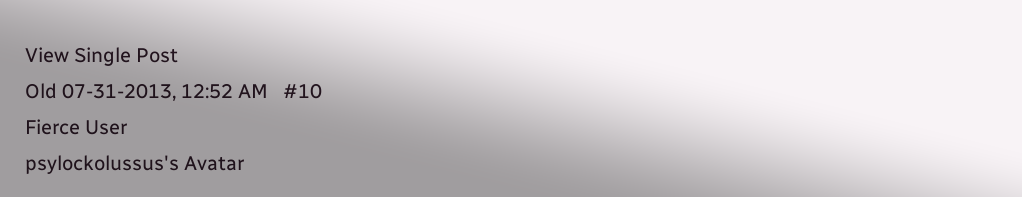View Single Post
Old 07-31-2013, 12:52 AM   #10
Fierce User
psylockolussus's Avatar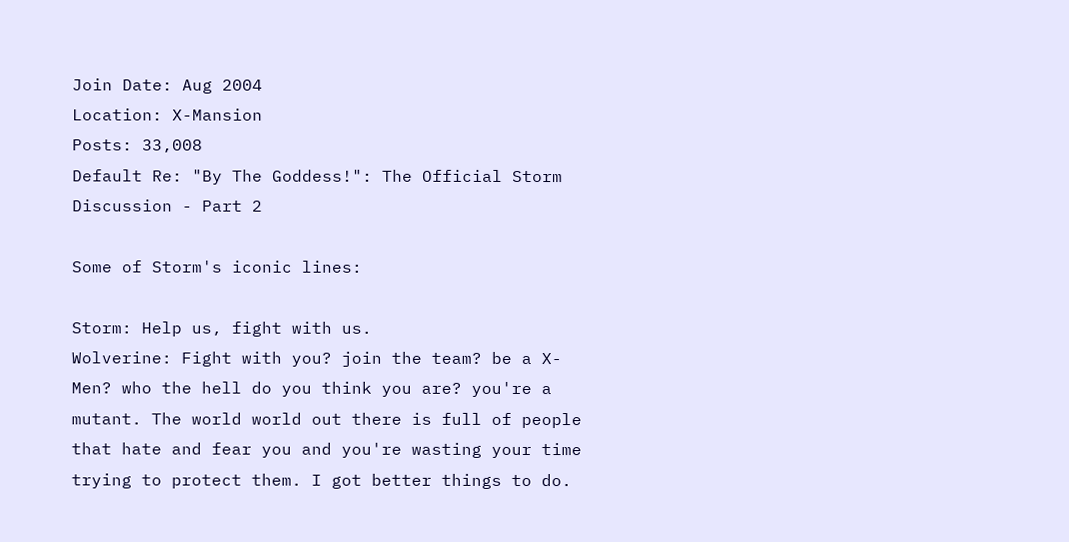Join Date: Aug 2004
Location: X-Mansion
Posts: 33,008
Default Re: "By The Goddess!": The Official Storm Discussion - Part 2

Some of Storm's iconic lines:

Storm: Help us, fight with us.
Wolverine: Fight with you? join the team? be a X-Men? who the hell do you think you are? you're a mutant. The world world out there is full of people that hate and fear you and you're wasting your time trying to protect them. I got better things to do.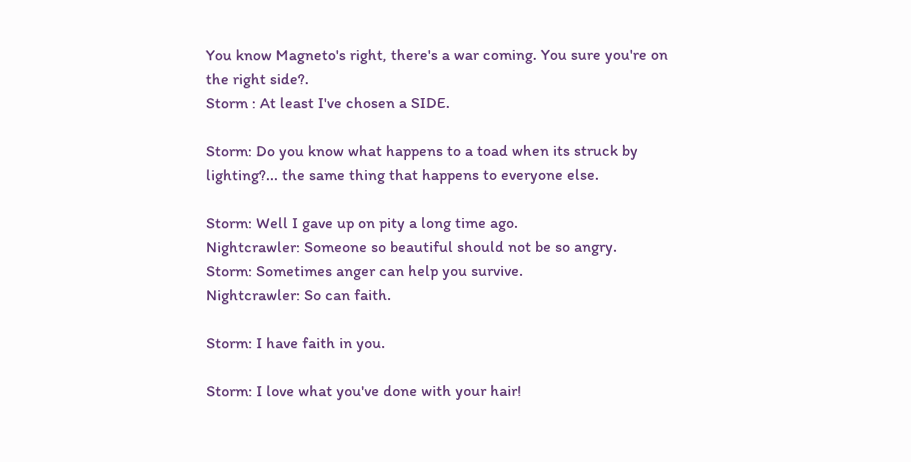You know Magneto's right, there's a war coming. You sure you're on the right side?.
Storm : At least I've chosen a SIDE.

Storm: Do you know what happens to a toad when its struck by lighting?... the same thing that happens to everyone else.

Storm: Well I gave up on pity a long time ago.
Nightcrawler: Someone so beautiful should not be so angry.
Storm: Sometimes anger can help you survive.
Nightcrawler: So can faith.

Storm: I have faith in you.

Storm: I love what you've done with your hair!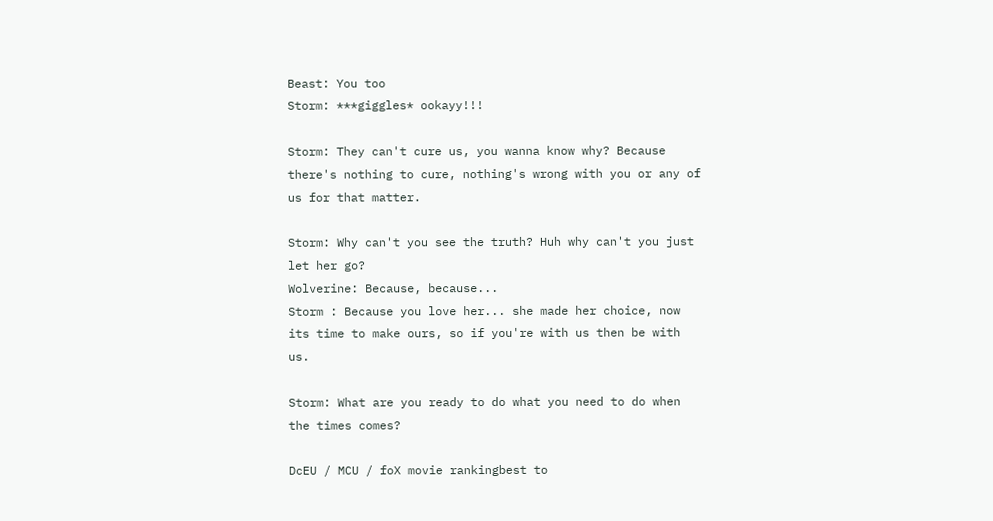Beast: You too
Storm: ***giggles* ookayy!!!

Storm: They can't cure us, you wanna know why? Because there's nothing to cure, nothing's wrong with you or any of us for that matter.

Storm: Why can't you see the truth? Huh why can't you just let her go?
Wolverine: Because, because...
Storm : Because you love her... she made her choice, now its time to make ours, so if you're with us then be with us.

Storm: What are you ready to do what you need to do when the times comes?

DcEU / MCU / foX movie rankingbest to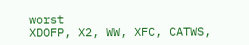worst
XDOFP, X2, WW, XFC, CATWS,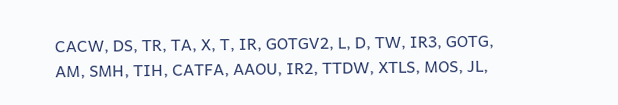CACW, DS, TR, TA, X, T, IR, GOTGV2, L, D, TW, IR3, GOTG, AM, SMH, TIH, CATFA, AAOU, IR2, TTDW, XTLS, MOS, JL,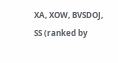XA, XOW, BVSDOJ, SS (ranked by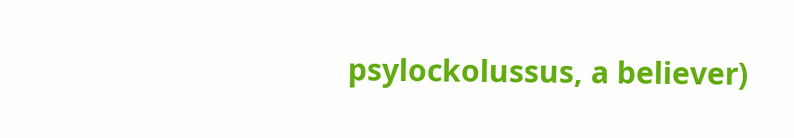psylockolussus, a believer)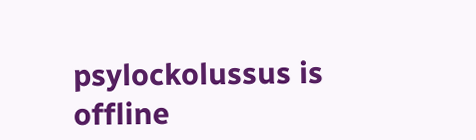psylockolussus is offline